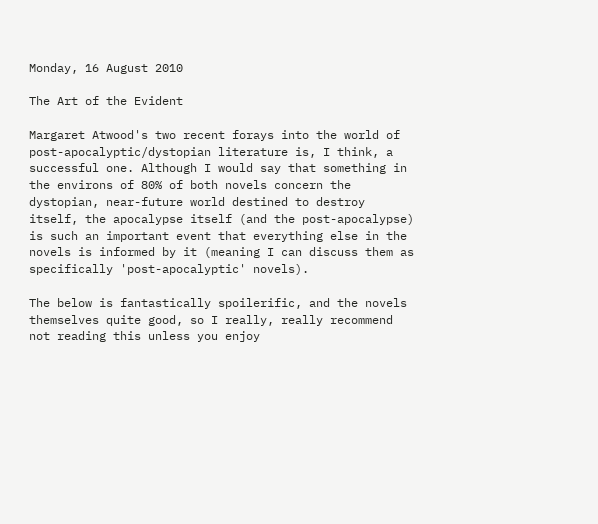Monday, 16 August 2010

The Art of the Evident

Margaret Atwood's two recent forays into the world of post-apocalyptic/dystopian literature is, I think, a successful one. Although I would say that something in the environs of 80% of both novels concern the dystopian, near-future world destined to destroy itself, the apocalypse itself (and the post-apocalypse) is such an important event that everything else in the novels is informed by it (meaning I can discuss them as specifically 'post-apocalyptic' novels).

The below is fantastically spoilerific, and the novels themselves quite good, so I really, really recommend not reading this unless you enjoy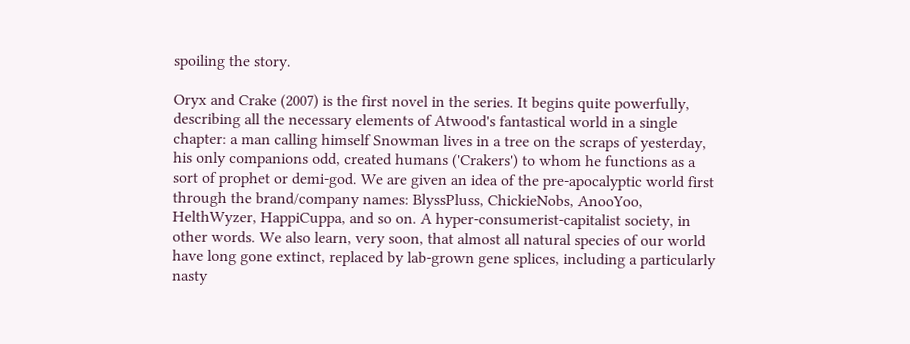spoiling the story.

Oryx and Crake (2007) is the first novel in the series. It begins quite powerfully, describing all the necessary elements of Atwood's fantastical world in a single chapter: a man calling himself Snowman lives in a tree on the scraps of yesterday, his only companions odd, created humans ('Crakers') to whom he functions as a sort of prophet or demi-god. We are given an idea of the pre-apocalyptic world first through the brand/company names: BlyssPluss, ChickieNobs, AnooYoo, HelthWyzer, HappiCuppa, and so on. A hyper-consumerist-capitalist society, in other words. We also learn, very soon, that almost all natural species of our world have long gone extinct, replaced by lab-grown gene splices, including a particularly nasty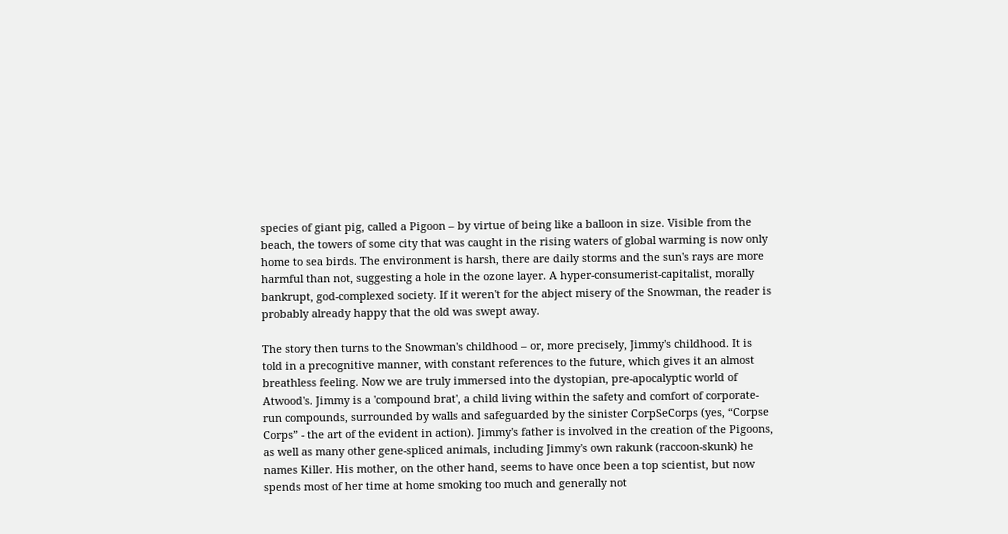species of giant pig, called a Pigoon – by virtue of being like a balloon in size. Visible from the beach, the towers of some city that was caught in the rising waters of global warming is now only home to sea birds. The environment is harsh, there are daily storms and the sun's rays are more harmful than not, suggesting a hole in the ozone layer. A hyper-consumerist-capitalist, morally bankrupt, god-complexed society. If it weren't for the abject misery of the Snowman, the reader is probably already happy that the old was swept away.

The story then turns to the Snowman's childhood – or, more precisely, Jimmy's childhood. It is told in a precognitive manner, with constant references to the future, which gives it an almost breathless feeling. Now we are truly immersed into the dystopian, pre-apocalyptic world of Atwood's. Jimmy is a 'compound brat', a child living within the safety and comfort of corporate-run compounds, surrounded by walls and safeguarded by the sinister CorpSeCorps (yes, “Corpse Corps” - the art of the evident in action). Jimmy's father is involved in the creation of the Pigoons, as well as many other gene-spliced animals, including Jimmy's own rakunk (raccoon-skunk) he names Killer. His mother, on the other hand, seems to have once been a top scientist, but now spends most of her time at home smoking too much and generally not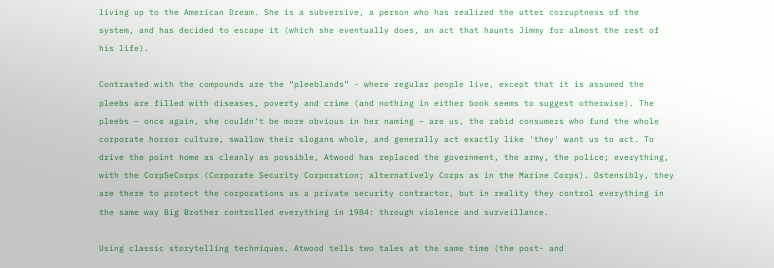living up to the American Dream. She is a subversive, a person who has realized the utter corruptness of the system, and has decided to escape it (which she eventually does, an act that haunts Jimmy for almost the rest of his life).

Contrasted with the compounds are the “pleeblands” - where regular people live, except that it is assumed the pleebs are filled with diseases, poverty and crime (and nothing in either book seems to suggest otherwise). The pleebs – once again, she couldn't be more obvious in her naming – are us, the rabid consumers who fund the whole corporate horror culture, swallow their slogans whole, and generally act exactly like 'they' want us to act. To drive the point home as cleanly as possible, Atwood has replaced the government, the army, the police; everything, with the CorpSeCorps (Corporate Security Corporation; alternatively Corps as in the Marine Corps). Ostensibly, they are there to protect the corporations as a private security contractor, but in reality they control everything in the same way Big Brother controlled everything in 1984: through violence and surveillance.

Using classic storytelling techniques, Atwood tells two tales at the same time (the post- and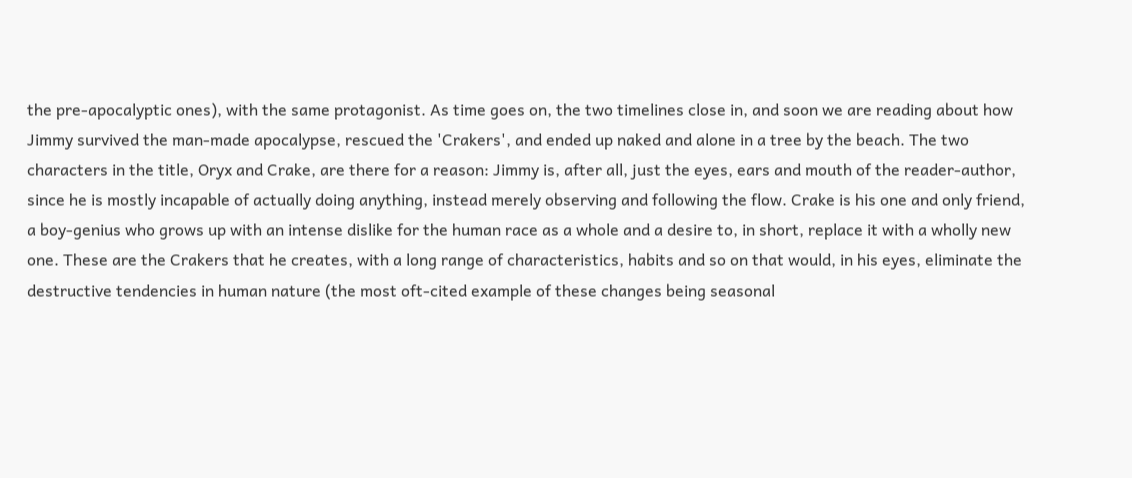the pre-apocalyptic ones), with the same protagonist. As time goes on, the two timelines close in, and soon we are reading about how Jimmy survived the man-made apocalypse, rescued the 'Crakers', and ended up naked and alone in a tree by the beach. The two characters in the title, Oryx and Crake, are there for a reason: Jimmy is, after all, just the eyes, ears and mouth of the reader-author, since he is mostly incapable of actually doing anything, instead merely observing and following the flow. Crake is his one and only friend, a boy-genius who grows up with an intense dislike for the human race as a whole and a desire to, in short, replace it with a wholly new one. These are the Crakers that he creates, with a long range of characteristics, habits and so on that would, in his eyes, eliminate the destructive tendencies in human nature (the most oft-cited example of these changes being seasonal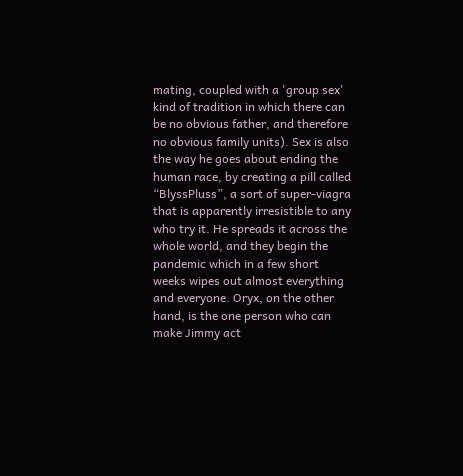mating, coupled with a 'group sex' kind of tradition in which there can be no obvious father, and therefore no obvious family units). Sex is also the way he goes about ending the human race, by creating a pill called “BlyssPluss”, a sort of super-viagra that is apparently irresistible to any who try it. He spreads it across the whole world, and they begin the pandemic which in a few short weeks wipes out almost everything and everyone. Oryx, on the other hand, is the one person who can make Jimmy act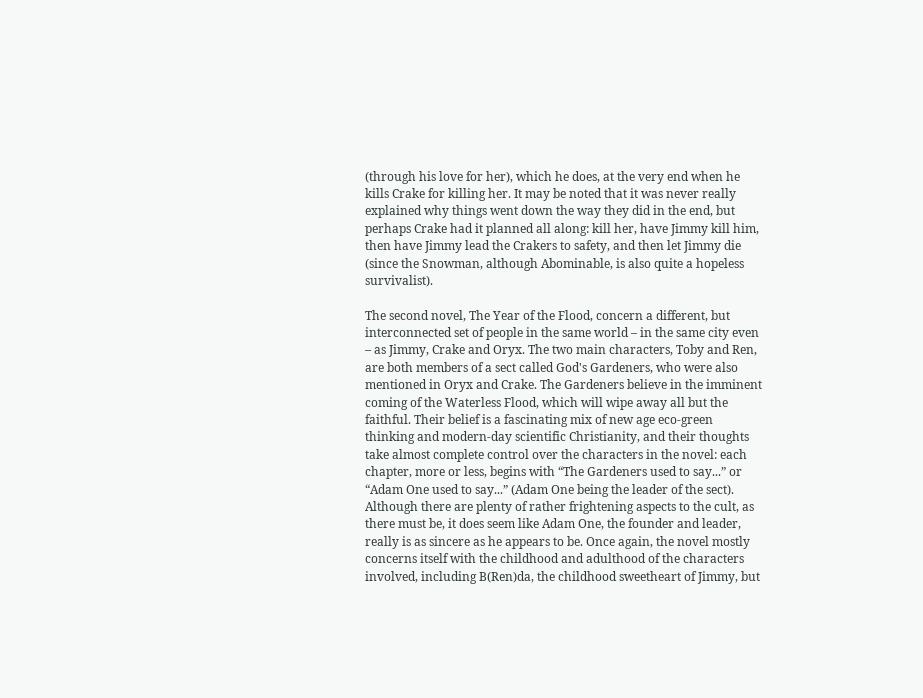(through his love for her), which he does, at the very end when he kills Crake for killing her. It may be noted that it was never really explained why things went down the way they did in the end, but perhaps Crake had it planned all along: kill her, have Jimmy kill him, then have Jimmy lead the Crakers to safety, and then let Jimmy die (since the Snowman, although Abominable, is also quite a hopeless survivalist).

The second novel, The Year of the Flood, concern a different, but interconnected set of people in the same world – in the same city even – as Jimmy, Crake and Oryx. The two main characters, Toby and Ren, are both members of a sect called God's Gardeners, who were also mentioned in Oryx and Crake. The Gardeners believe in the imminent coming of the Waterless Flood, which will wipe away all but the faithful. Their belief is a fascinating mix of new age eco-green thinking and modern-day scientific Christianity, and their thoughts take almost complete control over the characters in the novel: each chapter, more or less, begins with “The Gardeners used to say...” or “Adam One used to say...” (Adam One being the leader of the sect). Although there are plenty of rather frightening aspects to the cult, as there must be, it does seem like Adam One, the founder and leader, really is as sincere as he appears to be. Once again, the novel mostly concerns itself with the childhood and adulthood of the characters involved, including B(Ren)da, the childhood sweetheart of Jimmy, but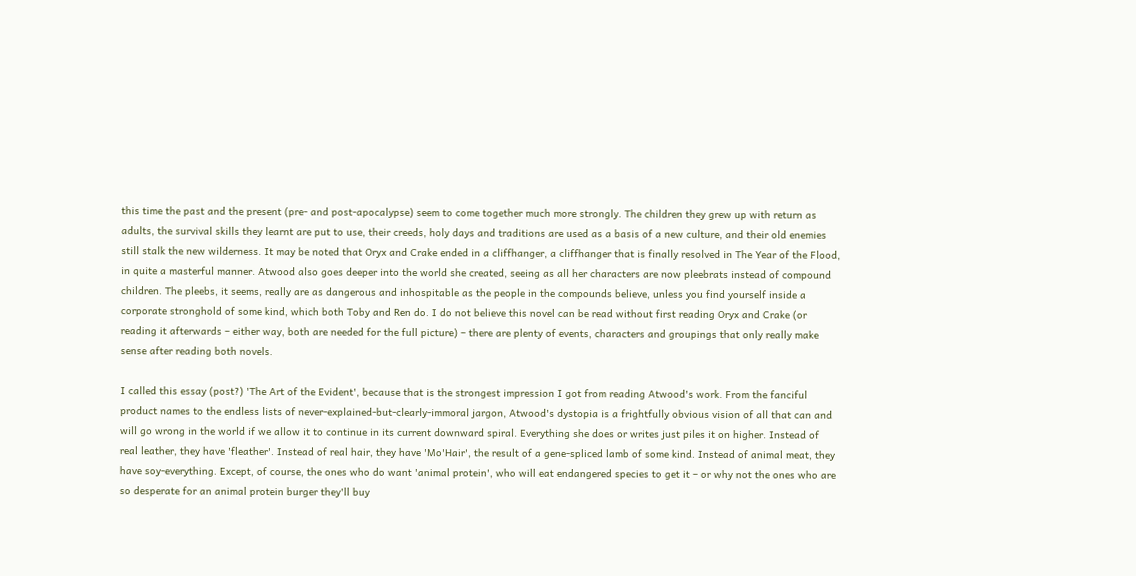this time the past and the present (pre- and post-apocalypse) seem to come together much more strongly. The children they grew up with return as adults, the survival skills they learnt are put to use, their creeds, holy days and traditions are used as a basis of a new culture, and their old enemies still stalk the new wilderness. It may be noted that Oryx and Crake ended in a cliffhanger, a cliffhanger that is finally resolved in The Year of the Flood, in quite a masterful manner. Atwood also goes deeper into the world she created, seeing as all her characters are now pleebrats instead of compound children. The pleebs, it seems, really are as dangerous and inhospitable as the people in the compounds believe, unless you find yourself inside a corporate stronghold of some kind, which both Toby and Ren do. I do not believe this novel can be read without first reading Oryx and Crake (or reading it afterwards – either way, both are needed for the full picture) – there are plenty of events, characters and groupings that only really make sense after reading both novels.

I called this essay (post?) 'The Art of the Evident', because that is the strongest impression I got from reading Atwood's work. From the fanciful product names to the endless lists of never-explained-but-clearly-immoral jargon, Atwood's dystopia is a frightfully obvious vision of all that can and will go wrong in the world if we allow it to continue in its current downward spiral. Everything she does or writes just piles it on higher. Instead of real leather, they have 'fleather'. Instead of real hair, they have 'Mo'Hair', the result of a gene-spliced lamb of some kind. Instead of animal meat, they have soy-everything. Except, of course, the ones who do want 'animal protein', who will eat endangered species to get it – or why not the ones who are so desperate for an animal protein burger they'll buy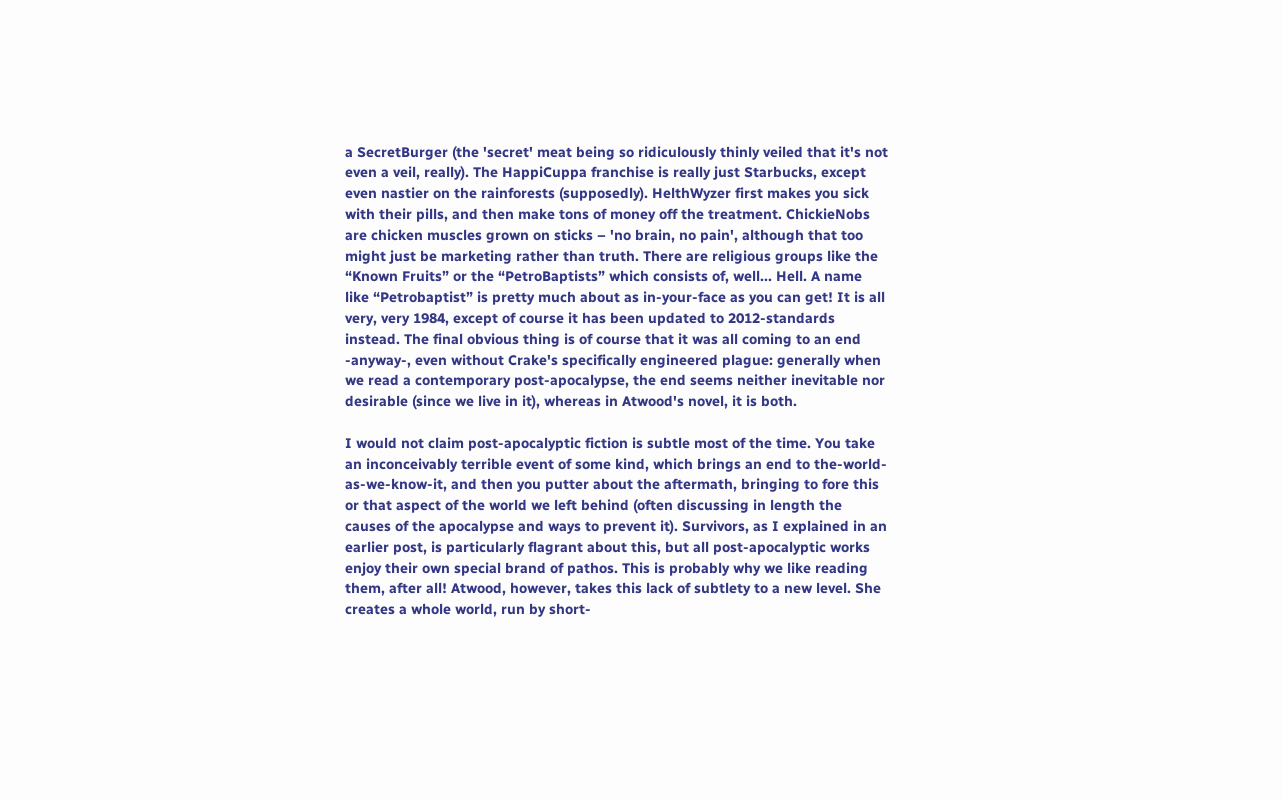a SecretBurger (the 'secret' meat being so ridiculously thinly veiled that it's not even a veil, really). The HappiCuppa franchise is really just Starbucks, except even nastier on the rainforests (supposedly). HelthWyzer first makes you sick with their pills, and then make tons of money off the treatment. ChickieNobs are chicken muscles grown on sticks – 'no brain, no pain', although that too might just be marketing rather than truth. There are religious groups like the “Known Fruits” or the “PetroBaptists” which consists of, well... Hell. A name like “Petrobaptist” is pretty much about as in-your-face as you can get! It is all very, very 1984, except of course it has been updated to 2012-standards instead. The final obvious thing is of course that it was all coming to an end -anyway-, even without Crake's specifically engineered plague: generally when we read a contemporary post-apocalypse, the end seems neither inevitable nor desirable (since we live in it), whereas in Atwood's novel, it is both.

I would not claim post-apocalyptic fiction is subtle most of the time. You take an inconceivably terrible event of some kind, which brings an end to the-world-as-we-know-it, and then you putter about the aftermath, bringing to fore this or that aspect of the world we left behind (often discussing in length the causes of the apocalypse and ways to prevent it). Survivors, as I explained in an earlier post, is particularly flagrant about this, but all post-apocalyptic works enjoy their own special brand of pathos. This is probably why we like reading them, after all! Atwood, however, takes this lack of subtlety to a new level. She creates a whole world, run by short-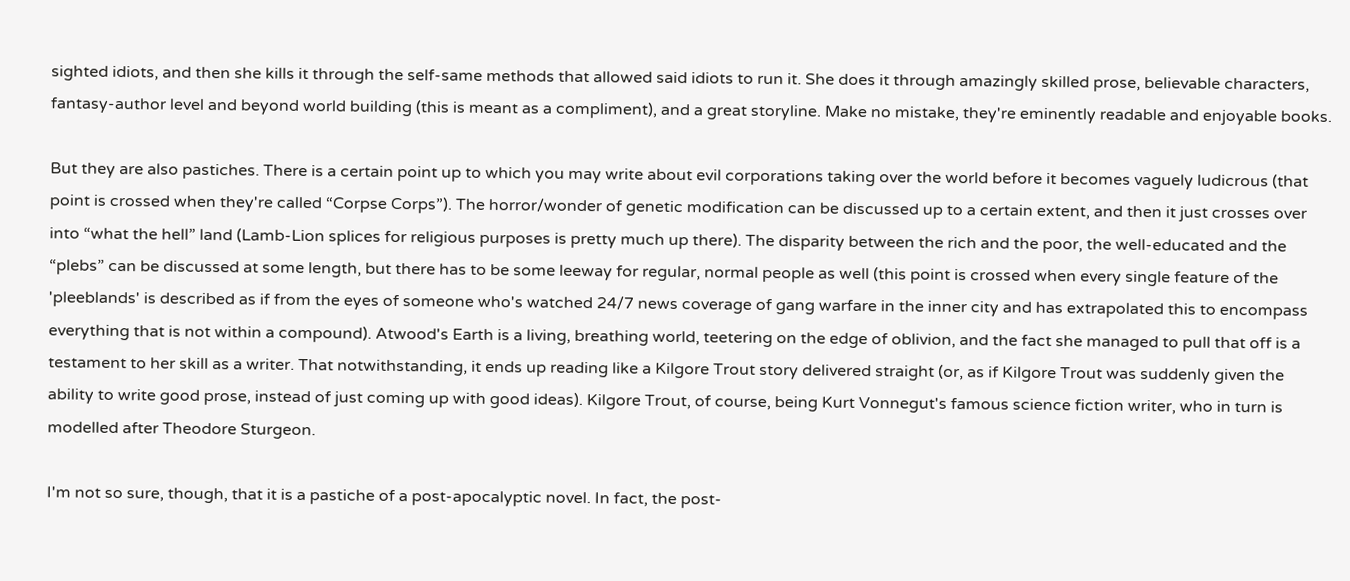sighted idiots, and then she kills it through the self-same methods that allowed said idiots to run it. She does it through amazingly skilled prose, believable characters, fantasy-author level and beyond world building (this is meant as a compliment), and a great storyline. Make no mistake, they're eminently readable and enjoyable books.

But they are also pastiches. There is a certain point up to which you may write about evil corporations taking over the world before it becomes vaguely ludicrous (that point is crossed when they're called “Corpse Corps”). The horror/wonder of genetic modification can be discussed up to a certain extent, and then it just crosses over into “what the hell” land (Lamb-Lion splices for religious purposes is pretty much up there). The disparity between the rich and the poor, the well-educated and the “plebs” can be discussed at some length, but there has to be some leeway for regular, normal people as well (this point is crossed when every single feature of the 'pleeblands' is described as if from the eyes of someone who's watched 24/7 news coverage of gang warfare in the inner city and has extrapolated this to encompass everything that is not within a compound). Atwood's Earth is a living, breathing world, teetering on the edge of oblivion, and the fact she managed to pull that off is a testament to her skill as a writer. That notwithstanding, it ends up reading like a Kilgore Trout story delivered straight (or, as if Kilgore Trout was suddenly given the ability to write good prose, instead of just coming up with good ideas). Kilgore Trout, of course, being Kurt Vonnegut's famous science fiction writer, who in turn is modelled after Theodore Sturgeon.

I'm not so sure, though, that it is a pastiche of a post-apocalyptic novel. In fact, the post-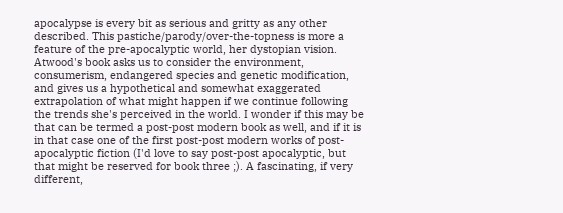apocalypse is every bit as serious and gritty as any other described. This pastiche/parody/over-the-topness is more a feature of the pre-apocalyptic world, her dystopian vision. Atwood's book asks us to consider the environment, consumerism, endangered species and genetic modification, and gives us a hypothetical and somewhat exaggerated extrapolation of what might happen if we continue following the trends she's perceived in the world. I wonder if this may be that can be termed a post-post modern book as well, and if it is in that case one of the first post-post modern works of post-apocalyptic fiction (I'd love to say post-post apocalyptic, but that might be reserved for book three ;). A fascinating, if very different,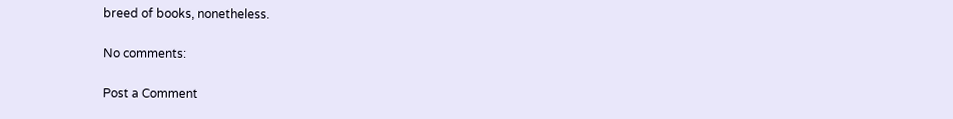breed of books, nonetheless.

No comments:

Post a Comment